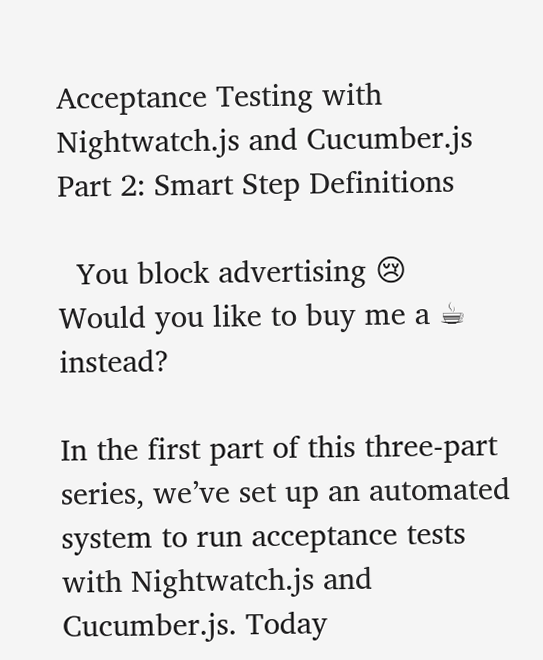Acceptance Testing with Nightwatch.js and Cucumber.js Part 2: Smart Step Definitions

  You block advertising 😢
Would you like to buy me a ☕ instead?

In the first part of this three-part series, we’ve set up an automated system to run acceptance tests with Nightwatch.js and Cucumber.js. Today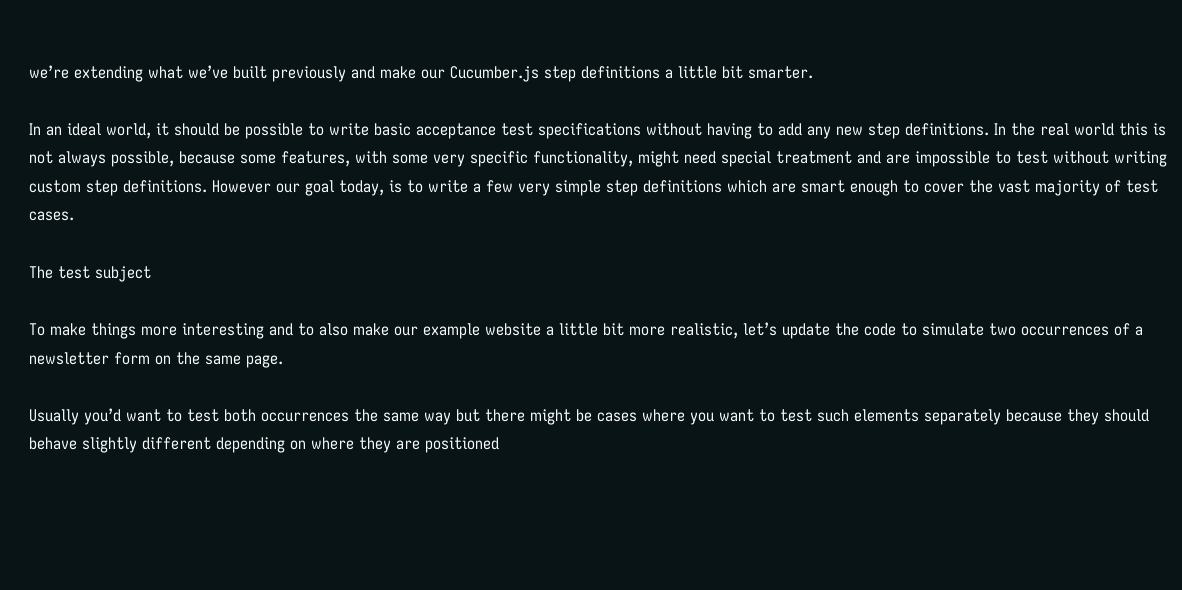we’re extending what we’ve built previously and make our Cucumber.js step definitions a little bit smarter.

In an ideal world, it should be possible to write basic acceptance test specifications without having to add any new step definitions. In the real world this is not always possible, because some features, with some very specific functionality, might need special treatment and are impossible to test without writing custom step definitions. However our goal today, is to write a few very simple step definitions which are smart enough to cover the vast majority of test cases.

The test subject

To make things more interesting and to also make our example website a little bit more realistic, let’s update the code to simulate two occurrences of a newsletter form on the same page.

Usually you’d want to test both occurrences the same way but there might be cases where you want to test such elements separately because they should behave slightly different depending on where they are positioned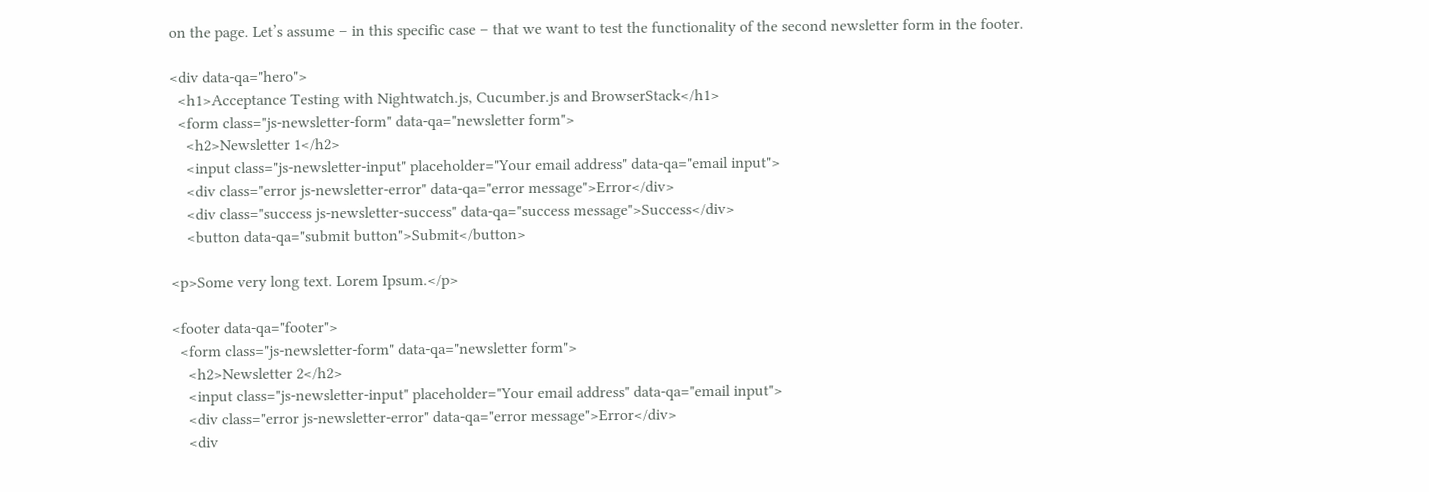on the page. Let’s assume – in this specific case – that we want to test the functionality of the second newsletter form in the footer.

<div data-qa="hero">
  <h1>Acceptance Testing with Nightwatch.js, Cucumber.js and BrowserStack</h1>
  <form class="js-newsletter-form" data-qa="newsletter form">
    <h2>Newsletter 1</h2>
    <input class="js-newsletter-input" placeholder="Your email address" data-qa="email input">
    <div class="error js-newsletter-error" data-qa="error message">Error</div>
    <div class="success js-newsletter-success" data-qa="success message">Success</div>
    <button data-qa="submit button">Submit</button>

<p>Some very long text. Lorem Ipsum.</p>

<footer data-qa="footer">
  <form class="js-newsletter-form" data-qa="newsletter form">
    <h2>Newsletter 2</h2>
    <input class="js-newsletter-input" placeholder="Your email address" data-qa="email input">
    <div class="error js-newsletter-error" data-qa="error message">Error</div>
    <div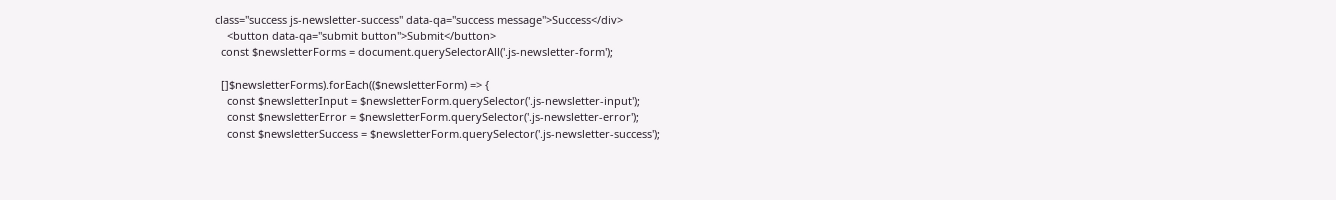class="success js-newsletter-success" data-qa="success message">Success</div>
    <button data-qa="submit button">Submit</button>
  const $newsletterForms = document.querySelectorAll('.js-newsletter-form');

  []$newsletterForms).forEach(($newsletterForm) => {
    const $newsletterInput = $newsletterForm.querySelector('.js-newsletter-input');
    const $newsletterError = $newsletterForm.querySelector('.js-newsletter-error');
    const $newsletterSuccess = $newsletterForm.querySelector('.js-newsletter-success');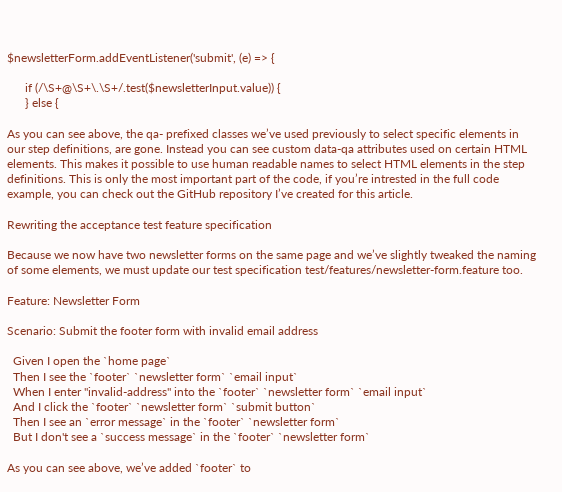$newsletterForm.addEventListener('submit', (e) => {

      if (/\S+@\S+\.\S+/.test($newsletterInput.value)) {
      } else {

As you can see above, the qa- prefixed classes we’ve used previously to select specific elements in our step definitions, are gone. Instead you can see custom data-qa attributes used on certain HTML elements. This makes it possible to use human readable names to select HTML elements in the step definitions. This is only the most important part of the code, if you’re intrested in the full code example, you can check out the GitHub repository I’ve created for this article.

Rewriting the acceptance test feature specification

Because we now have two newsletter forms on the same page and we’ve slightly tweaked the naming of some elements, we must update our test specification test/features/newsletter-form.feature too.

Feature: Newsletter Form

Scenario: Submit the footer form with invalid email address

  Given I open the `home page`
  Then I see the `footer` `newsletter form` `email input`
  When I enter "invalid-address" into the `footer` `newsletter form` `email input`
  And I click the `footer` `newsletter form` `submit button`
  Then I see an `error message` in the `footer` `newsletter form`
  But I don't see a `success message` in the `footer` `newsletter form`

As you can see above, we’ve added `footer` to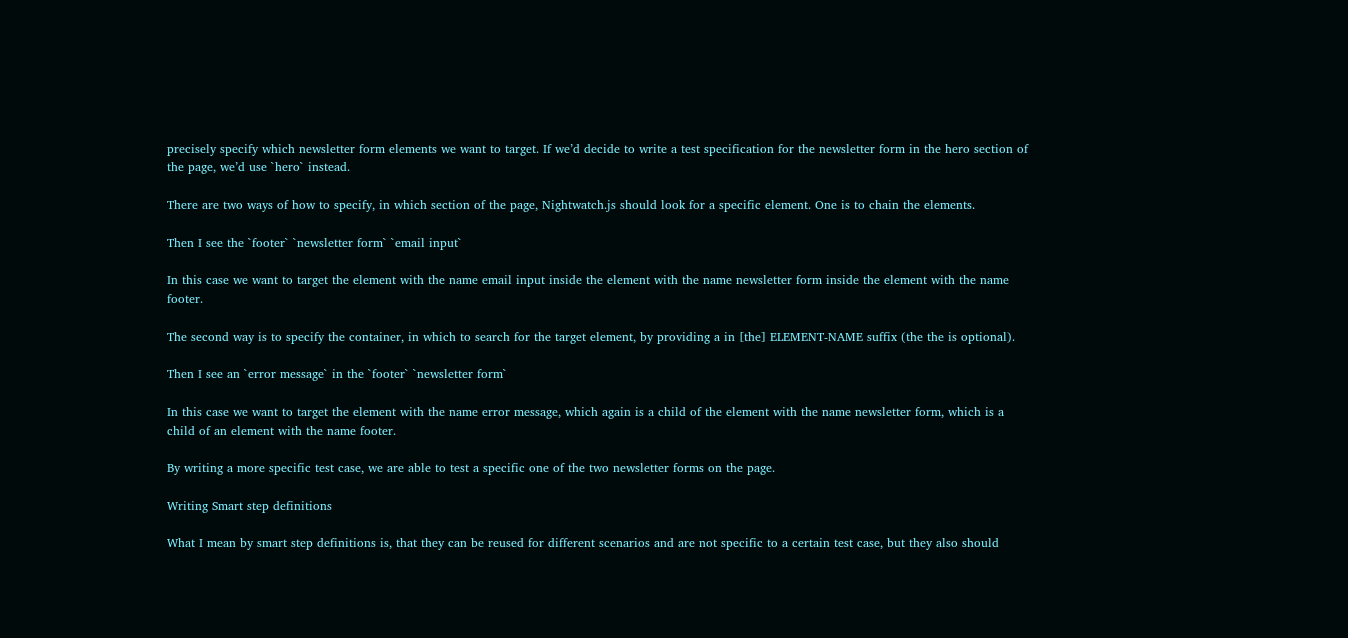precisely specify which newsletter form elements we want to target. If we’d decide to write a test specification for the newsletter form in the hero section of the page, we’d use `hero` instead.

There are two ways of how to specify, in which section of the page, Nightwatch.js should look for a specific element. One is to chain the elements.

Then I see the `footer` `newsletter form` `email input`

In this case we want to target the element with the name email input inside the element with the name newsletter form inside the element with the name footer.

The second way is to specify the container, in which to search for the target element, by providing a in [the] ELEMENT-NAME suffix (the the is optional).

Then I see an `error message` in the `footer` `newsletter form`

In this case we want to target the element with the name error message, which again is a child of the element with the name newsletter form, which is a child of an element with the name footer.

By writing a more specific test case, we are able to test a specific one of the two newsletter forms on the page.

Writing Smart step definitions

What I mean by smart step definitions is, that they can be reused for different scenarios and are not specific to a certain test case, but they also should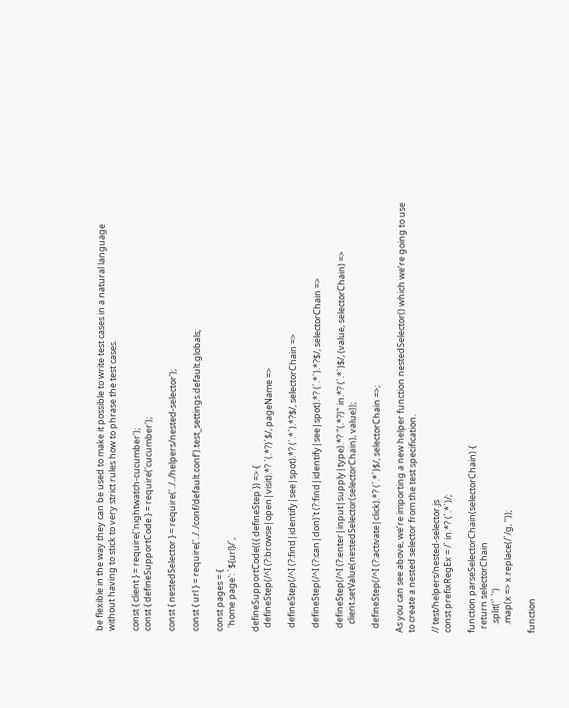be flexible in the way they can be used to make it possible to write test cases in a natural language without having to stick to very strict rules how to phrase the test cases.

const { client } = require('nightwatch-cucumber');
const { defineSupportCode } = require('cucumber');

const { nestedSelector } = require('../../helpers/nested-selector');

const { url } = require('../../conf/default.conf').test_settings.default.globals;

const pages = {
  'home page': `${url}/`,

defineSupportCode(({ defineStep }) => {
  defineStep(/^I (?:browse|open|visit).*? `(.*?)`$/, pageName =>

  defineStep(/^I (?:find|identify|see|spot).*? (`.*`).*?$/, selectorChain =>

  defineStep(/^I (?:can|don)'t (?:find|identify|see|spot).*? (`.*`).*?$/, selectorChain =>

  defineStep(/^I (?:enter|input|supply|type).*? "(.*?)" in.*? (`.*`)$/, (value, selectorChain) =>
    client.setValue(nestedSelector(selectorChain), value));

  defineStep(/^I (?:activate|click).*? (`.*`)$/, selectorChain =>;

As you can see above, we’re importing a new helper function nestedSelector() which we’re going to use to create a nested selector from the test specification.

// test/helpers/nested-selector.js
const prefixRegEx = /` in.*? (`.*`)/;

function parseSelectorChain(selectorChain) {
  return selectorChain
    .split('` `')
    .map(x => x.replace(/`/g, ''));

function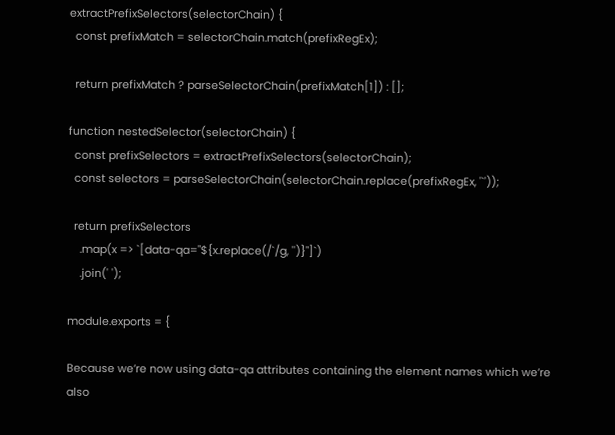extractPrefixSelectors(selectorChain) {
  const prefixMatch = selectorChain.match(prefixRegEx);

  return prefixMatch ? parseSelectorChain(prefixMatch[1]) : [];

function nestedSelector(selectorChain) {
  const prefixSelectors = extractPrefixSelectors(selectorChain);
  const selectors = parseSelectorChain(selectorChain.replace(prefixRegEx, '`'));

  return prefixSelectors
    .map(x => `[data-qa="${x.replace(/`/g, '')}"]`)
    .join(' ');

module.exports = {

Because we’re now using data-qa attributes containing the element names which we’re also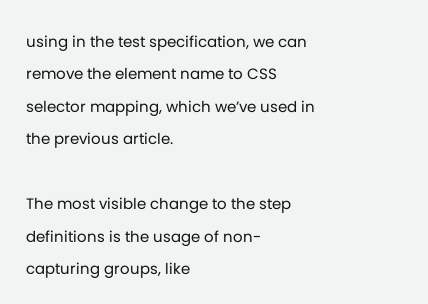using in the test specification, we can remove the element name to CSS selector mapping, which we’ve used in the previous article.

The most visible change to the step definitions is the usage of non-capturing groups, like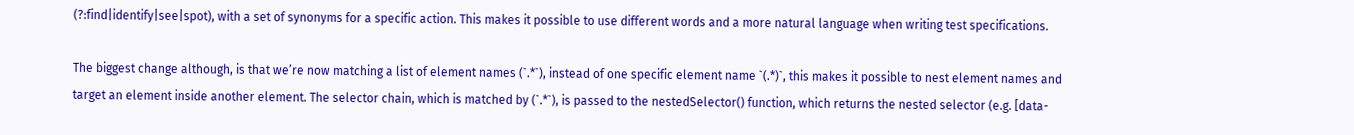(?:find|identify|see|spot), with a set of synonyms for a specific action. This makes it possible to use different words and a more natural language when writing test specifications.

The biggest change although, is that we’re now matching a list of element names (`.*`), instead of one specific element name `(.*)`, this makes it possible to nest element names and target an element inside another element. The selector chain, which is matched by (`.*`), is passed to the nestedSelector() function, which returns the nested selector (e.g. [data-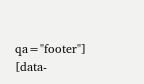qa="footer"] [data-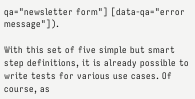qa="newsletter form"] [data-qa="error message"]).

With this set of five simple but smart step definitions, it is already possible to write tests for various use cases. Of course, as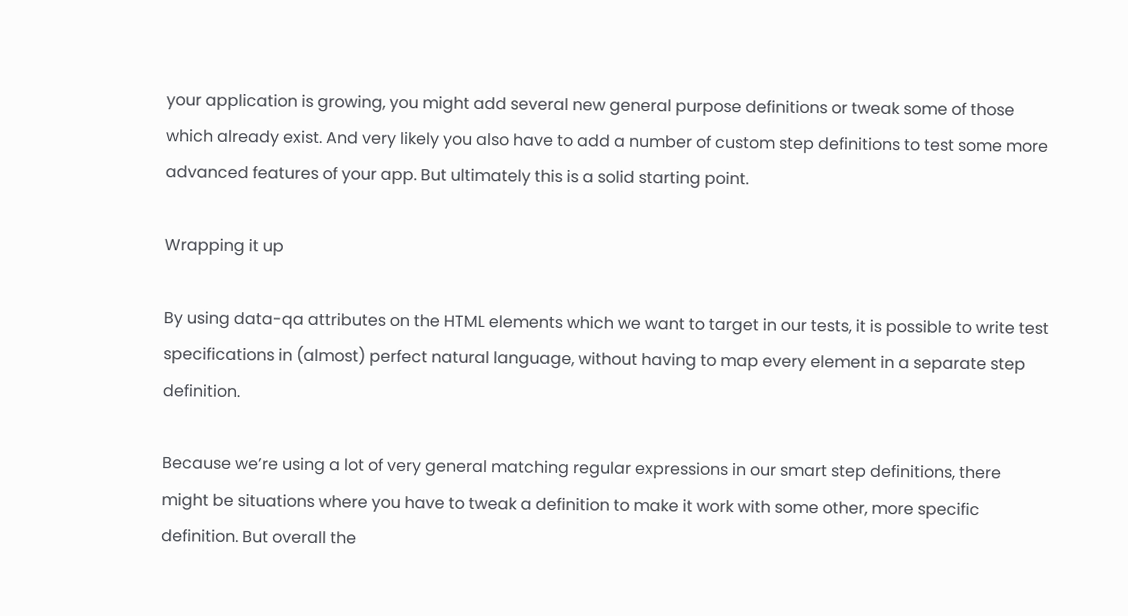your application is growing, you might add several new general purpose definitions or tweak some of those which already exist. And very likely you also have to add a number of custom step definitions to test some more advanced features of your app. But ultimately this is a solid starting point.

Wrapping it up

By using data-qa attributes on the HTML elements which we want to target in our tests, it is possible to write test specifications in (almost) perfect natural language, without having to map every element in a separate step definition.

Because we’re using a lot of very general matching regular expressions in our smart step definitions, there might be situations where you have to tweak a definition to make it work with some other, more specific definition. But overall the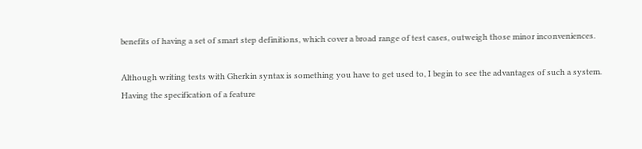benefits of having a set of smart step definitions, which cover a broad range of test cases, outweigh those minor inconveniences.

Although writing tests with Gherkin syntax is something you have to get used to, I begin to see the advantages of such a system. Having the specification of a feature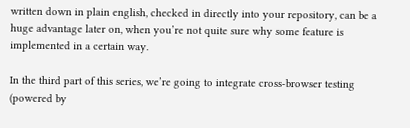written down in plain english, checked in directly into your repository, can be a huge advantage later on, when you’re not quite sure why some feature is implemented in a certain way.

In the third part of this series, we’re going to integrate cross-browser testing (powered by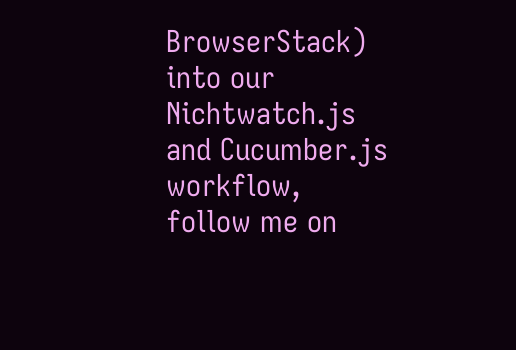BrowserStack) into our Nichtwatch.js and Cucumber.js workflow, follow me on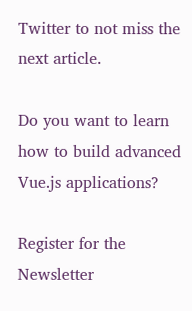Twitter to not miss the next article.

Do you want to learn how to build advanced Vue.js applications?

Register for the Newsletter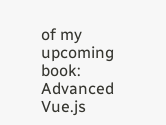of my upcoming book: Advanced Vue.js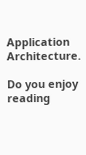Application Architecture.

Do you enjoy reading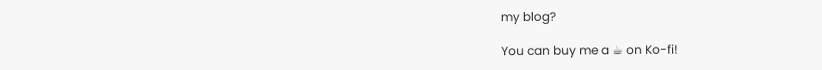my blog?

You can buy me a ☕ on Ko-fi!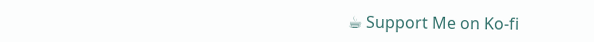☕ Support Me on Ko-fi